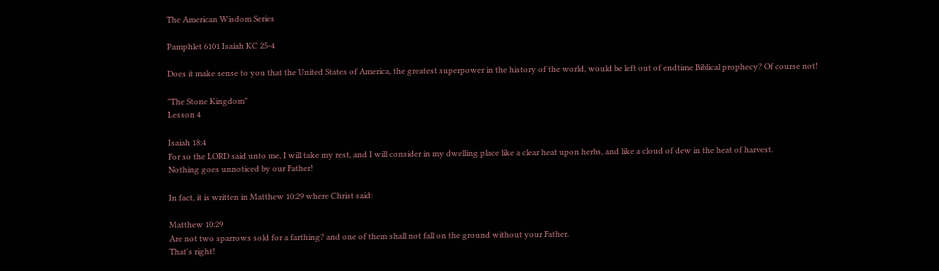The American Wisdom Series

Pamphlet 6101 Isaiah KC 25-4

Does it make sense to you that the United States of America, the greatest superpower in the history of the world, would be left out of endtime Biblical prophecy? Of course not!

"The Stone Kingdom"
Lesson 4

Isaiah 18:4
For so the LORD said unto me, I will take my rest, and I will consider in my dwelling place like a clear heat upon herbs, and like a cloud of dew in the heat of harvest.
Nothing goes unnoticed by our Father!

In fact, it is written in Matthew 10:29 where Christ said:

Matthew 10:29
Are not two sparrows sold for a farthing? and one of them shall not fall on the ground without your Father.
That's right!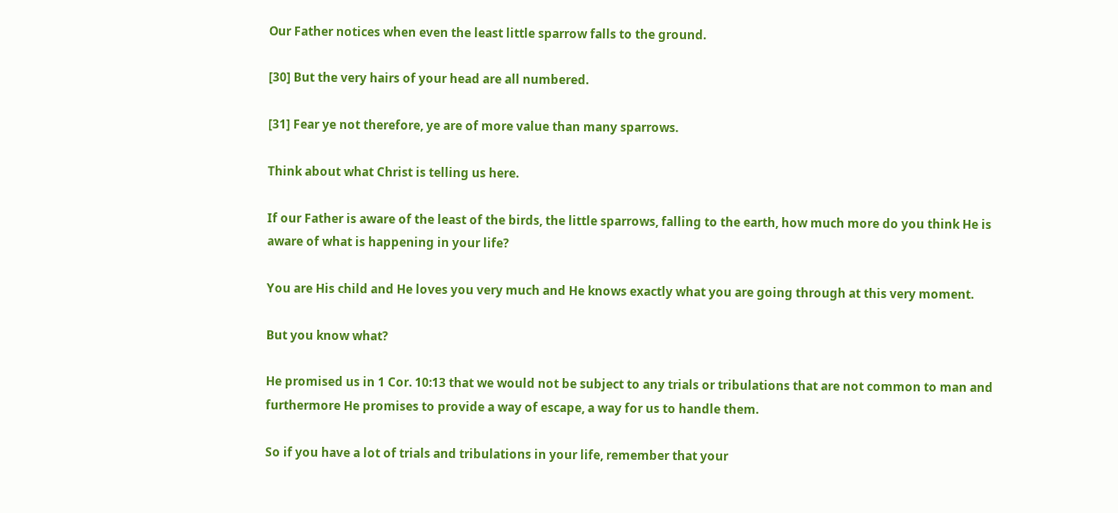Our Father notices when even the least little sparrow falls to the ground.

[30] But the very hairs of your head are all numbered.

[31] Fear ye not therefore, ye are of more value than many sparrows.

Think about what Christ is telling us here.

If our Father is aware of the least of the birds, the little sparrows, falling to the earth, how much more do you think He is aware of what is happening in your life?

You are His child and He loves you very much and He knows exactly what you are going through at this very moment.

But you know what?

He promised us in 1 Cor. 10:13 that we would not be subject to any trials or tribulations that are not common to man and furthermore He promises to provide a way of escape, a way for us to handle them.

So if you have a lot of trials and tribulations in your life, remember that your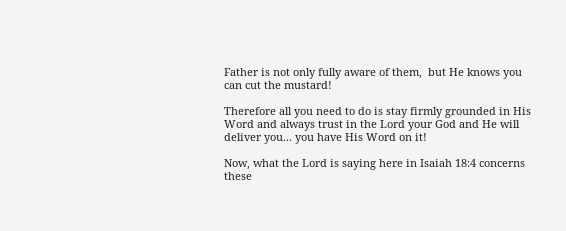Father is not only fully aware of them,  but He knows you can cut the mustard!

Therefore all you need to do is stay firmly grounded in His Word and always trust in the Lord your God and He will deliver you... you have His Word on it!

Now, what the Lord is saying here in Isaiah 18:4 concerns these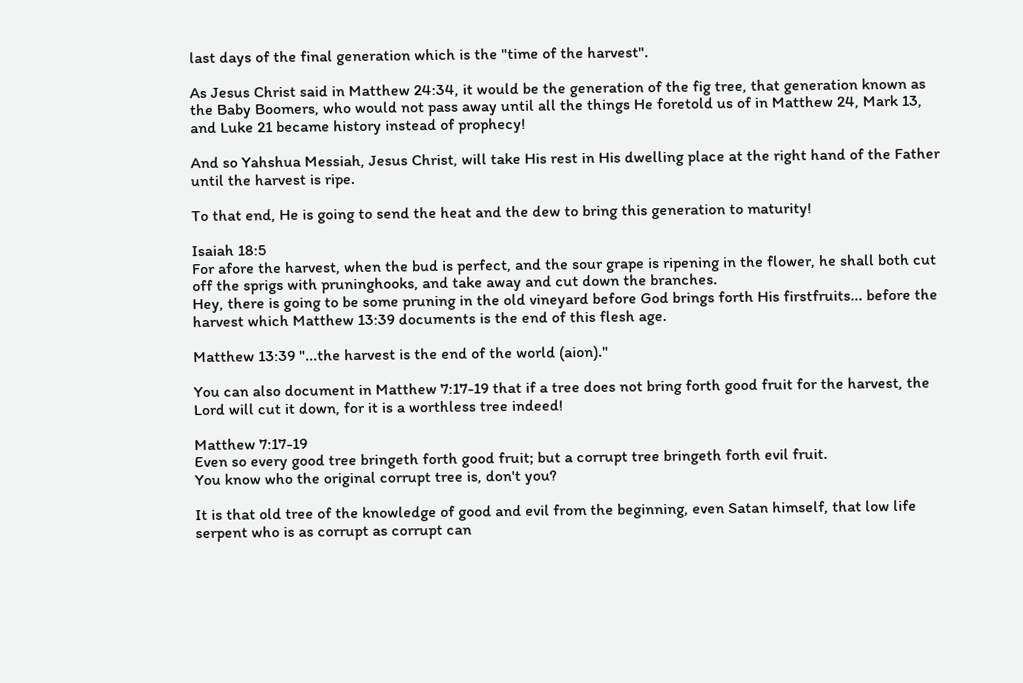last days of the final generation which is the "time of the harvest".

As Jesus Christ said in Matthew 24:34, it would be the generation of the fig tree, that generation known as the Baby Boomers, who would not pass away until all the things He foretold us of in Matthew 24, Mark 13, and Luke 21 became history instead of prophecy!

And so Yahshua Messiah, Jesus Christ, will take His rest in His dwelling place at the right hand of the Father until the harvest is ripe.

To that end, He is going to send the heat and the dew to bring this generation to maturity!

Isaiah 18:5
For afore the harvest, when the bud is perfect, and the sour grape is ripening in the flower, he shall both cut off the sprigs with pruninghooks, and take away and cut down the branches.
Hey, there is going to be some pruning in the old vineyard before God brings forth His firstfruits... before the harvest which Matthew 13:39 documents is the end of this flesh age.

Matthew 13:39 "...the harvest is the end of the world (aion)."

You can also document in Matthew 7:17-19 that if a tree does not bring forth good fruit for the harvest, the Lord will cut it down, for it is a worthless tree indeed!

Matthew 7:17-19
Even so every good tree bringeth forth good fruit; but a corrupt tree bringeth forth evil fruit.
You know who the original corrupt tree is, don't you?

It is that old tree of the knowledge of good and evil from the beginning, even Satan himself, that low life serpent who is as corrupt as corrupt can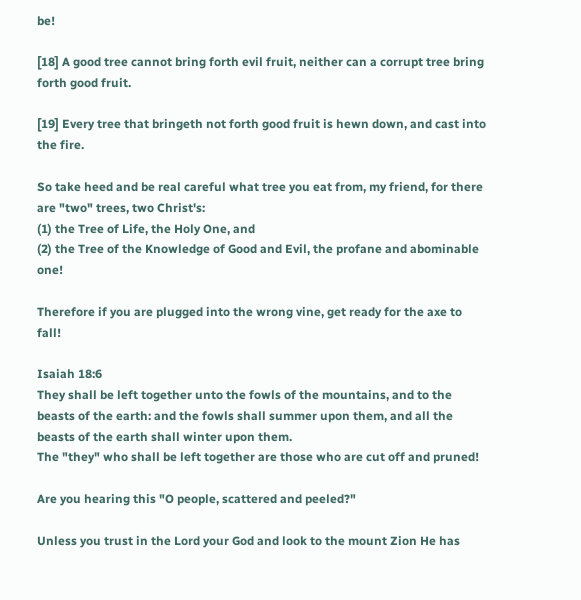be!

[18] A good tree cannot bring forth evil fruit, neither can a corrupt tree bring forth good fruit.

[19] Every tree that bringeth not forth good fruit is hewn down, and cast into the fire.

So take heed and be real careful what tree you eat from, my friend, for there are "two" trees, two Christ's:
(1) the Tree of Life, the Holy One, and
(2) the Tree of the Knowledge of Good and Evil, the profane and abominable one!

Therefore if you are plugged into the wrong vine, get ready for the axe to fall!

Isaiah 18:6
They shall be left together unto the fowls of the mountains, and to the beasts of the earth: and the fowls shall summer upon them, and all the beasts of the earth shall winter upon them.
The "they" who shall be left together are those who are cut off and pruned!

Are you hearing this "O people, scattered and peeled?"

Unless you trust in the Lord your God and look to the mount Zion He has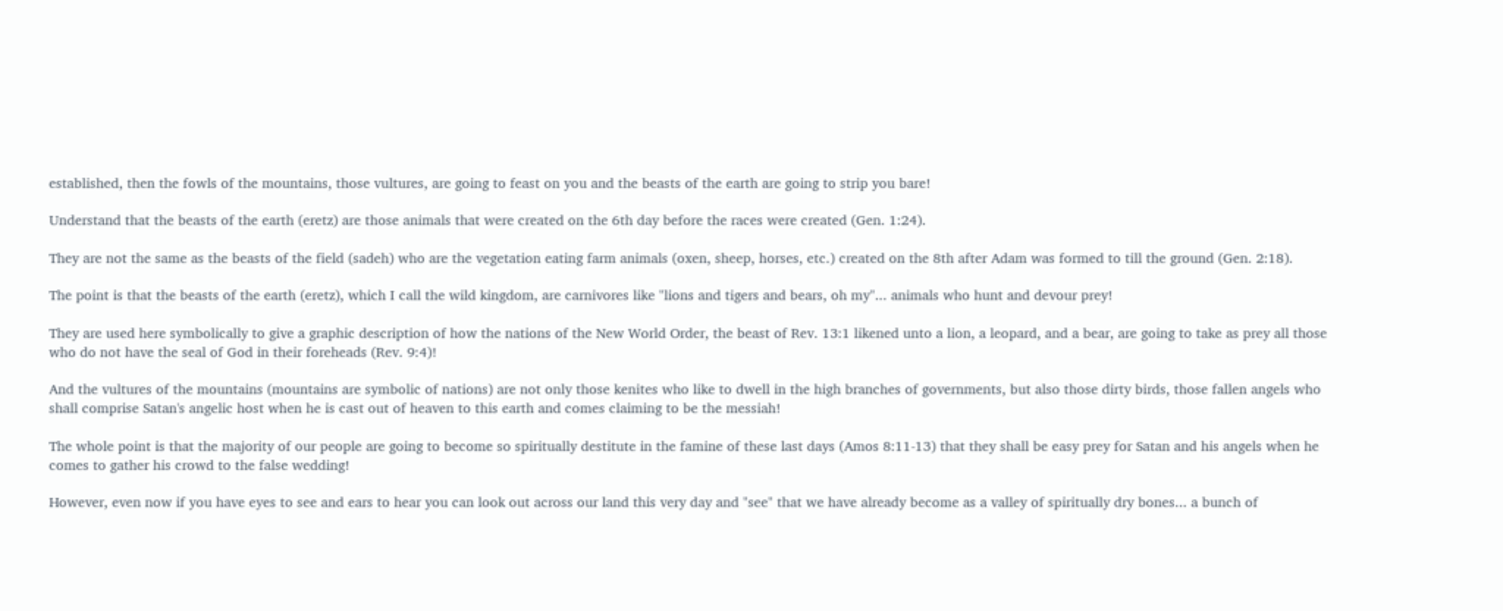established, then the fowls of the mountains, those vultures, are going to feast on you and the beasts of the earth are going to strip you bare!

Understand that the beasts of the earth (eretz) are those animals that were created on the 6th day before the races were created (Gen. 1:24).

They are not the same as the beasts of the field (sadeh) who are the vegetation eating farm animals (oxen, sheep, horses, etc.) created on the 8th after Adam was formed to till the ground (Gen. 2:18).

The point is that the beasts of the earth (eretz), which I call the wild kingdom, are carnivores like "lions and tigers and bears, oh my"... animals who hunt and devour prey!

They are used here symbolically to give a graphic description of how the nations of the New World Order, the beast of Rev. 13:1 likened unto a lion, a leopard, and a bear, are going to take as prey all those who do not have the seal of God in their foreheads (Rev. 9:4)!

And the vultures of the mountains (mountains are symbolic of nations) are not only those kenites who like to dwell in the high branches of governments, but also those dirty birds, those fallen angels who shall comprise Satan's angelic host when he is cast out of heaven to this earth and comes claiming to be the messiah!

The whole point is that the majority of our people are going to become so spiritually destitute in the famine of these last days (Amos 8:11-13) that they shall be easy prey for Satan and his angels when he comes to gather his crowd to the false wedding!

However, even now if you have eyes to see and ears to hear you can look out across our land this very day and "see" that we have already become as a valley of spiritually dry bones... a bunch of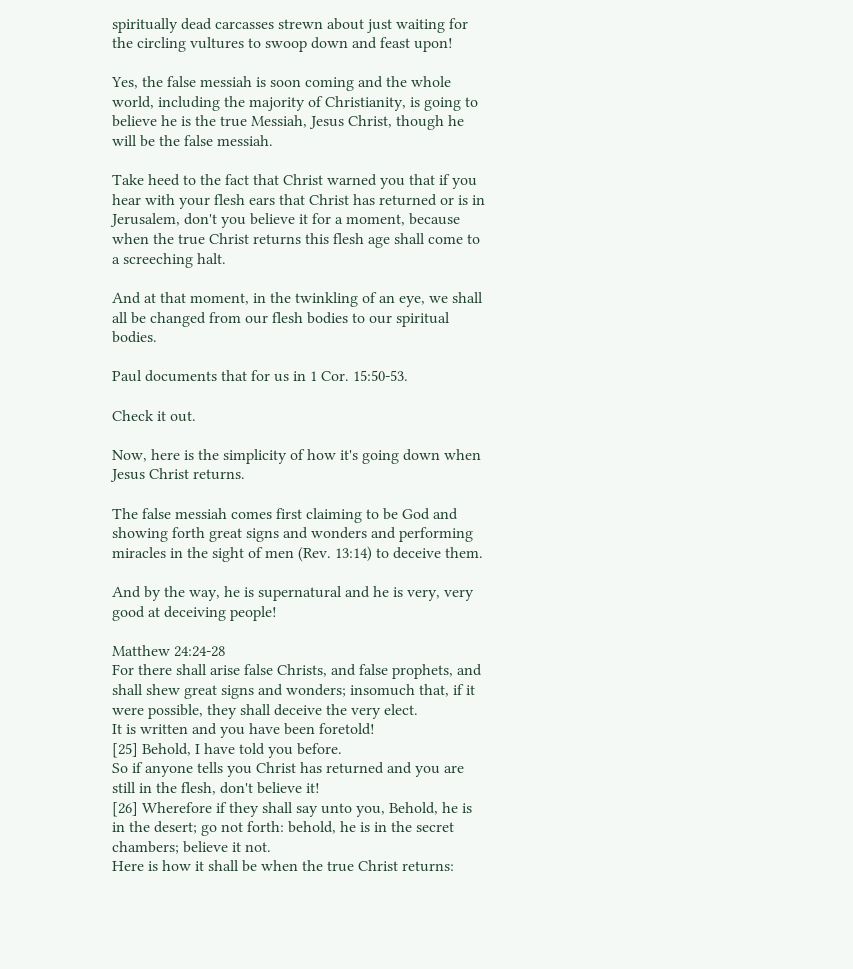spiritually dead carcasses strewn about just waiting for the circling vultures to swoop down and feast upon!

Yes, the false messiah is soon coming and the whole world, including the majority of Christianity, is going to believe he is the true Messiah, Jesus Christ, though he will be the false messiah.

Take heed to the fact that Christ warned you that if you hear with your flesh ears that Christ has returned or is in Jerusalem, don't you believe it for a moment, because when the true Christ returns this flesh age shall come to a screeching halt.

And at that moment, in the twinkling of an eye, we shall all be changed from our flesh bodies to our spiritual bodies.

Paul documents that for us in 1 Cor. 15:50-53.

Check it out.

Now, here is the simplicity of how it's going down when Jesus Christ returns.

The false messiah comes first claiming to be God and showing forth great signs and wonders and performing miracles in the sight of men (Rev. 13:14) to deceive them.

And by the way, he is supernatural and he is very, very good at deceiving people!

Matthew 24:24-28
For there shall arise false Christs, and false prophets, and shall shew great signs and wonders; insomuch that, if it were possible, they shall deceive the very elect.
It is written and you have been foretold!
[25] Behold, I have told you before.
So if anyone tells you Christ has returned and you are still in the flesh, don't believe it!
[26] Wherefore if they shall say unto you, Behold, he is in the desert; go not forth: behold, he is in the secret chambers; believe it not.
Here is how it shall be when the true Christ returns: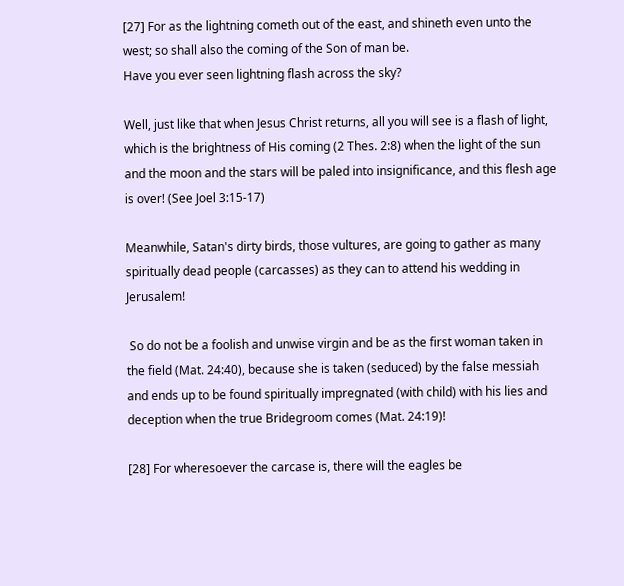[27] For as the lightning cometh out of the east, and shineth even unto the west; so shall also the coming of the Son of man be.
Have you ever seen lightning flash across the sky?

Well, just like that when Jesus Christ returns, all you will see is a flash of light, which is the brightness of His coming (2 Thes. 2:8) when the light of the sun and the moon and the stars will be paled into insignificance, and this flesh age is over! (See Joel 3:15-17)

Meanwhile, Satan's dirty birds, those vultures, are going to gather as many spiritually dead people (carcasses) as they can to attend his wedding in Jerusalem!

 So do not be a foolish and unwise virgin and be as the first woman taken in the field (Mat. 24:40), because she is taken (seduced) by the false messiah and ends up to be found spiritually impregnated (with child) with his lies and deception when the true Bridegroom comes (Mat. 24:19)!

[28] For wheresoever the carcase is, there will the eagles be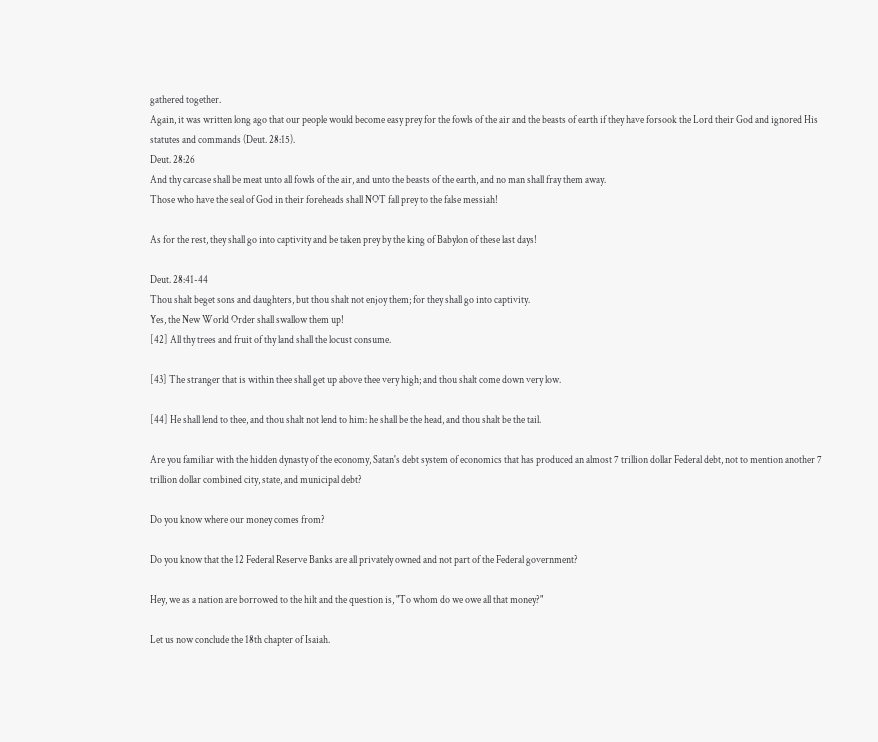gathered together.
Again, it was written long ago that our people would become easy prey for the fowls of the air and the beasts of earth if they have forsook the Lord their God and ignored His statutes and commands (Deut. 28:15).
Deut. 28:26
And thy carcase shall be meat unto all fowls of the air, and unto the beasts of the earth, and no man shall fray them away.
Those who have the seal of God in their foreheads shall NOT fall prey to the false messiah!

As for the rest, they shall go into captivity and be taken prey by the king of Babylon of these last days!

Deut. 28:41-44
Thou shalt beget sons and daughters, but thou shalt not enjoy them; for they shall go into captivity.
Yes, the New World Order shall swallow them up!
[42] All thy trees and fruit of thy land shall the locust consume.

[43] The stranger that is within thee shall get up above thee very high; and thou shalt come down very low.

[44] He shall lend to thee, and thou shalt not lend to him: he shall be the head, and thou shalt be the tail.

Are you familiar with the hidden dynasty of the economy, Satan's debt system of economics that has produced an almost 7 trillion dollar Federal debt, not to mention another 7 trillion dollar combined city, state, and municipal debt?

Do you know where our money comes from?

Do you know that the 12 Federal Reserve Banks are all privately owned and not part of the Federal government?

Hey, we as a nation are borrowed to the hilt and the question is, "To whom do we owe all that money?"

Let us now conclude the 18th chapter of Isaiah.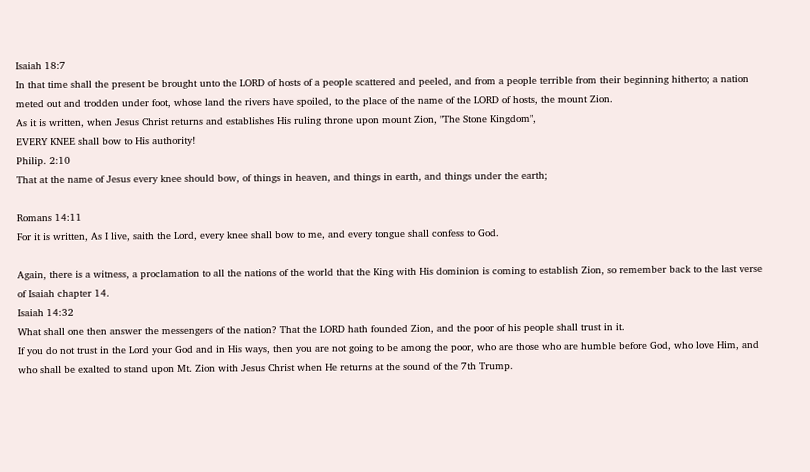Isaiah 18:7
In that time shall the present be brought unto the LORD of hosts of a people scattered and peeled, and from a people terrible from their beginning hitherto; a nation meted out and trodden under foot, whose land the rivers have spoiled, to the place of the name of the LORD of hosts, the mount Zion.
As it is written, when Jesus Christ returns and establishes His ruling throne upon mount Zion, "The Stone Kingdom",
EVERY KNEE shall bow to His authority!
Philip. 2:10
That at the name of Jesus every knee should bow, of things in heaven, and things in earth, and things under the earth;

Romans 14:11
For it is written, As I live, saith the Lord, every knee shall bow to me, and every tongue shall confess to God.

Again, there is a witness, a proclamation to all the nations of the world that the King with His dominion is coming to establish Zion, so remember back to the last verse of Isaiah chapter 14.
Isaiah 14:32
What shall one then answer the messengers of the nation? That the LORD hath founded Zion, and the poor of his people shall trust in it.
If you do not trust in the Lord your God and in His ways, then you are not going to be among the poor, who are those who are humble before God, who love Him, and who shall be exalted to stand upon Mt. Zion with Jesus Christ when He returns at the sound of the 7th Trump.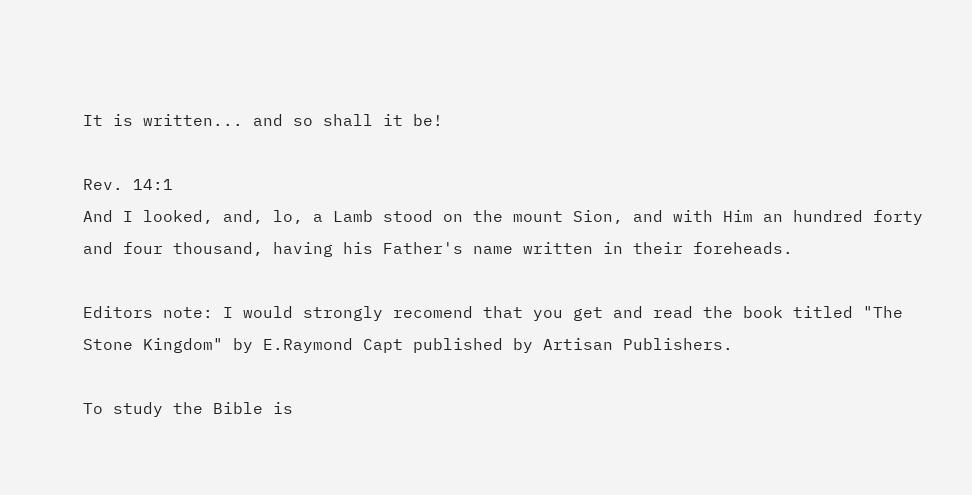It is written... and so shall it be!

Rev. 14:1
And I looked, and, lo, a Lamb stood on the mount Sion, and with Him an hundred forty and four thousand, having his Father's name written in their foreheads.

Editors note: I would strongly recomend that you get and read the book titled "The Stone Kingdom" by E.Raymond Capt published by Artisan Publishers.

To study the Bible is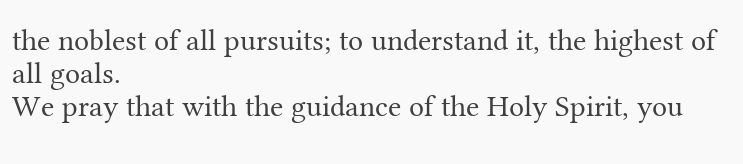the noblest of all pursuits; to understand it, the highest of all goals.
We pray that with the guidance of the Holy Spirit, you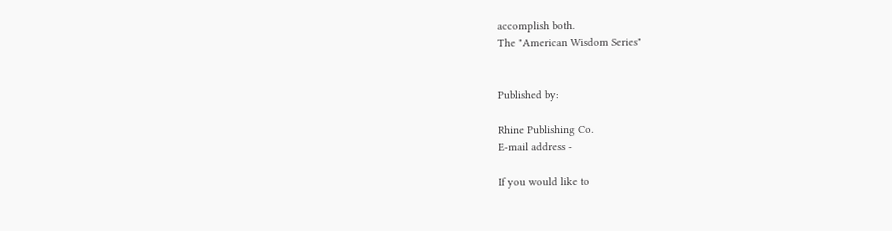accomplish both.
The "American Wisdom Series"


Published by:

Rhine Publishing Co.
E-mail address -

If you would like to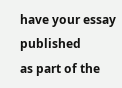have your essay published
as part of the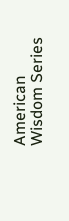American Wisdom Series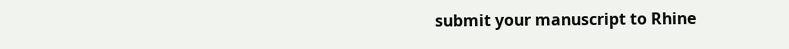submit your manuscript to Rhine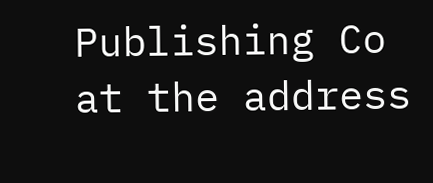Publishing Co
at the address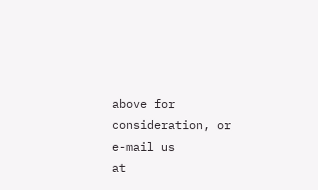above for consideration, or e-mail us
at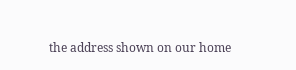the address shown on our home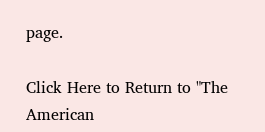page.

Click Here to Return to "The American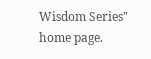Wisdom Series" home page.